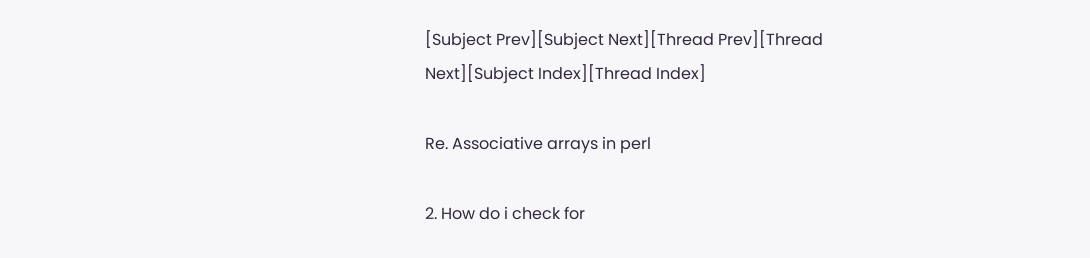[Subject Prev][Subject Next][Thread Prev][Thread Next][Subject Index][Thread Index]

Re. Associative arrays in perl

2. How do i check for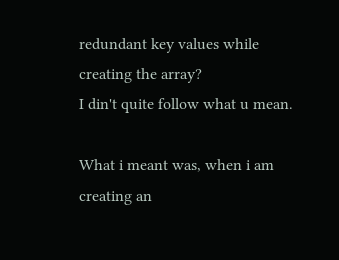redundant key values while creating the array?
I din't quite follow what u mean.

What i meant was, when i am creating an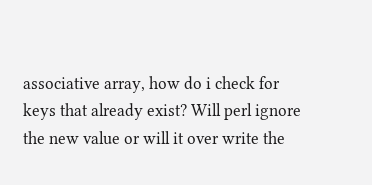associative array, how do i check for keys that already exist? Will perl ignore the new value or will it over write the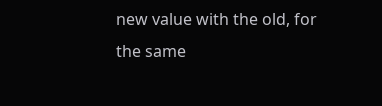new value with the old, for the same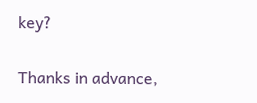key?

Thanks in advance,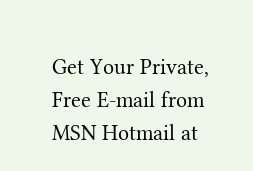Get Your Private, Free E-mail from MSN Hotmail at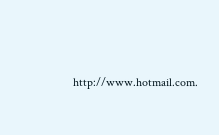http://www.hotmail.com.